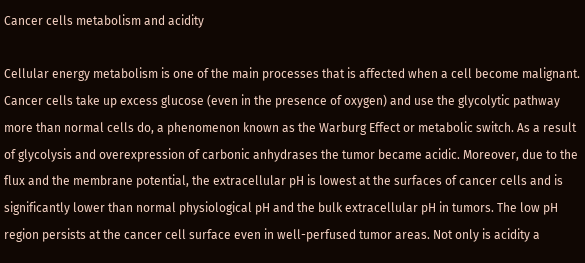Cancer cells metabolism and acidity

Cellular energy metabolism is one of the main processes that is affected when a cell become malignant. Cancer cells take up excess glucose (even in the presence of oxygen) and use the glycolytic pathway more than normal cells do, a phenomenon known as the Warburg Effect or metabolic switch. As a result of glycolysis and overexpression of carbonic anhydrases the tumor became acidic. Moreover, due to the flux and the membrane potential, the extracellular pH is lowest at the surfaces of cancer cells and is significantly lower than normal physiological pH and the bulk extracellular pH in tumors. The low pH region persists at the cancer cell surface even in well-perfused tumor areas. Not only is acidity a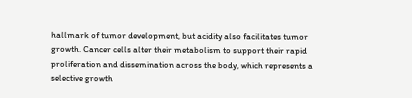hallmark of tumor development, but acidity also facilitates tumor growth. Cancer cells alter their metabolism to support their rapid proliferation and dissemination across the body, which represents a selective growth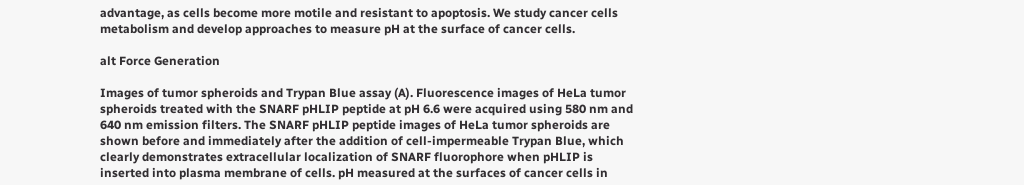advantage, as cells become more motile and resistant to apoptosis. We study cancer cells metabolism and develop approaches to measure pH at the surface of cancer cells.

alt Force Generation

Images of tumor spheroids and Trypan Blue assay (A). Fluorescence images of HeLa tumor spheroids treated with the SNARF pHLIP peptide at pH 6.6 were acquired using 580 nm and 640 nm emission filters. The SNARF pHLIP peptide images of HeLa tumor spheroids are shown before and immediately after the addition of cell-impermeable Trypan Blue, which clearly demonstrates extracellular localization of SNARF fluorophore when pHLIP is inserted into plasma membrane of cells. pH measured at the surfaces of cancer cells in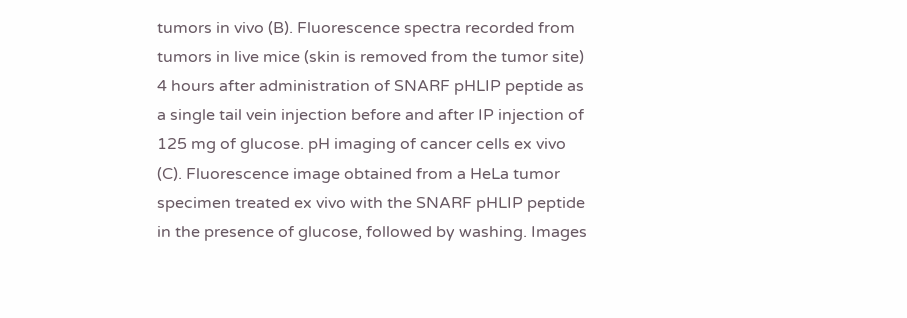tumors in vivo (B). Fluorescence spectra recorded from tumors in live mice (skin is removed from the tumor site) 4 hours after administration of SNARF pHLIP peptide as a single tail vein injection before and after IP injection of 125 mg of glucose. pH imaging of cancer cells ex vivo (C). Fluorescence image obtained from a HeLa tumor specimen treated ex vivo with the SNARF pHLIP peptide in the presence of glucose, followed by washing. Images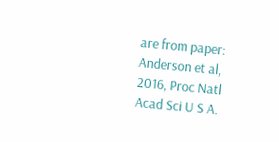are from paper: Anderson et al, 2016, Proc Natl Acad Sci U S A.